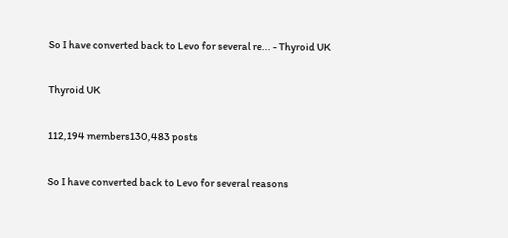So I have converted back to Levo for several re... - Thyroid UK

Thyroid UK

112,194 members130,483 posts

So I have converted back to Levo for several reasons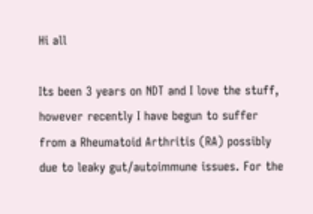Hi all

Its been 3 years on NDT and I love the stuff, however recently I have begun to suffer from a Rheumatoid Arthritis (RA) possibly due to leaky gut/autoimmune issues. For the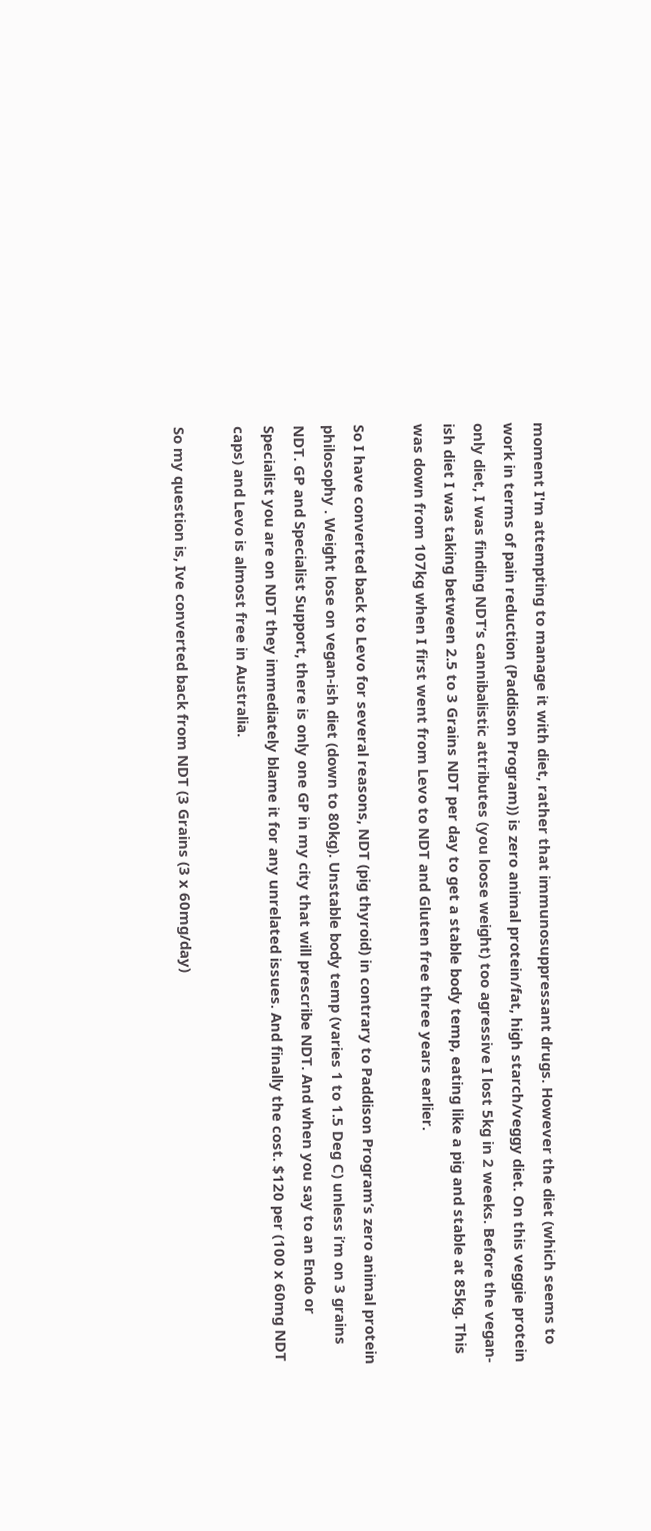moment I'm attempting to manage it with diet, rather that immunosuppressant drugs. However the diet (which seems to work in terms of pain reduction (Paddison Program)) is zero animal protein/fat, high starch/veggy diet. On this veggie protein only diet, I was finding NDT’s cannibalistic attributes (you loose weight) too agressive I lost 5kg in 2 weeks. Before the vegan-ish diet I was taking between 2.5 to 3 Grains NDT per day to get a stable body temp, eating like a pig and stable at 85kg. This was down from 107kg when I first went from Levo to NDT and Gluten free three years earlier.

So I have converted back to Levo for several reasons, NDT (pig thyroid) in contrary to Paddison Program’s zero animal protein philosophy . Weight lose on vegan-ish diet (down to 80kg). Unstable body temp (varies 1 to 1.5 Deg C) unless i’m on 3 grains NDT. GP and Specialist Support, there is only one GP in my city that will prescribe NDT. And when you say to an Endo or Specialist you are on NDT they immediately blame it for any unrelated issues. And finally the cost. $120 per (100 x 60mg NDT caps) and Levo is almost free in Australia.

So my question is, Ive converted back from NDT (3 Grains (3 x 60mg/day)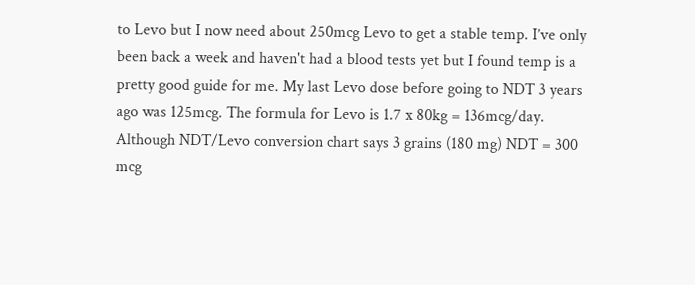to Levo but I now need about 250mcg Levo to get a stable temp. I’ve only been back a week and haven't had a blood tests yet but I found temp is a pretty good guide for me. My last Levo dose before going to NDT 3 years ago was 125mcg. The formula for Levo is 1.7 x 80kg = 136mcg/day. Although NDT/Levo conversion chart says 3 grains (180 mg) NDT = 300 mcg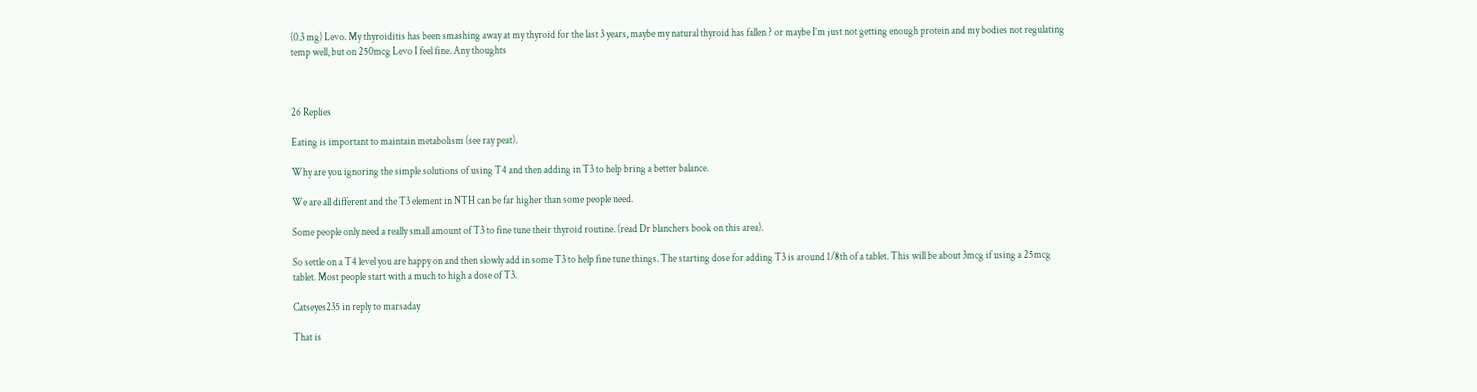(0.3 mg) Levo. My thyroiditis has been smashing away at my thyroid for the last 3 years, maybe my natural thyroid has fallen ? or maybe I’m just not getting enough protein and my bodies not regulating temp well, but on 250mcg Levo I feel fine. Any thoughts



26 Replies

Eating is important to maintain metabolism (see ray peat).

Why are you ignoring the simple solutions of using T4 and then adding in T3 to help bring a better balance.

We are all different and the T3 element in NTH can be far higher than some people need.

Some people only need a really small amount of T3 to fine tune their thyroid routine. (read Dr blanchers book on this area).

So settle on a T4 level you are happy on and then slowly add in some T3 to help fine tune things. The starting dose for adding T3 is around 1/8th of a tablet. This will be about 3mcg if using a 25mcg tablet. Most people start with a much to high a dose of T3.

Catseyes235 in reply to marsaday

That is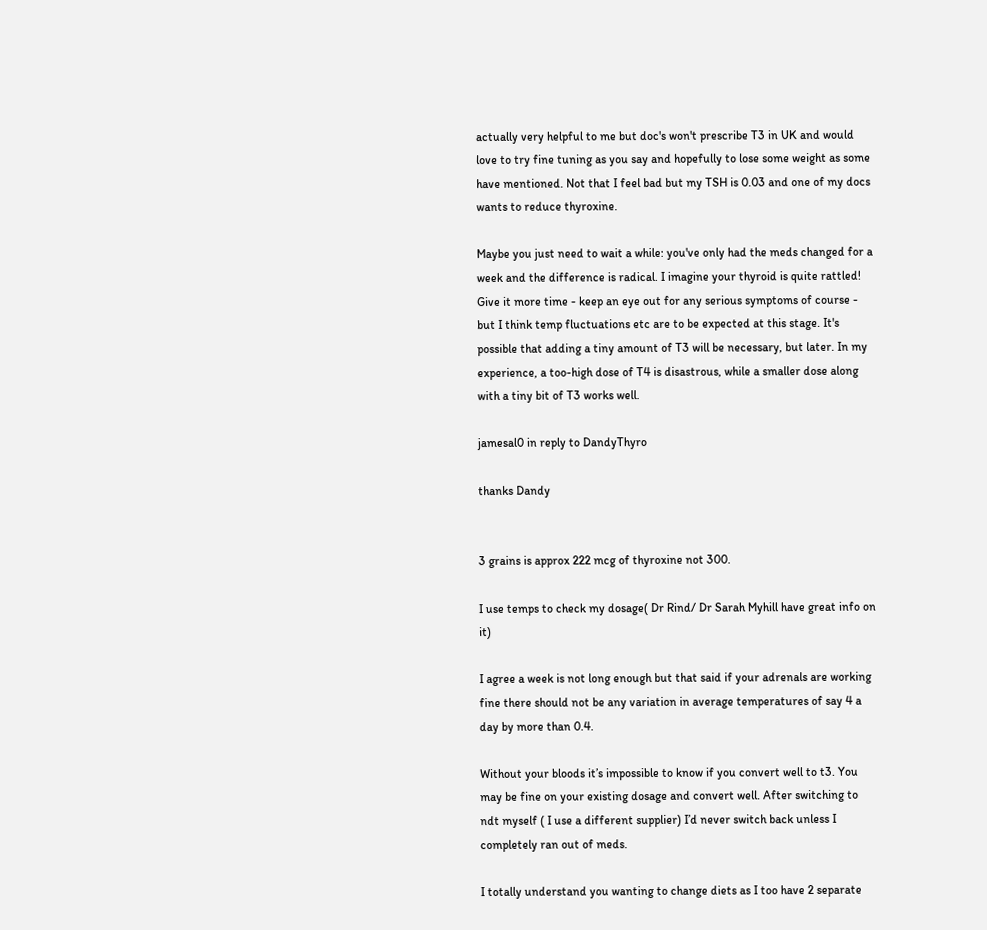actually very helpful to me but doc's won't prescribe T3 in UK and would love to try fine tuning as you say and hopefully to lose some weight as some have mentioned. Not that I feel bad but my TSH is 0.03 and one of my docs wants to reduce thyroxine.

Maybe you just need to wait a while: you've only had the meds changed for a week and the difference is radical. I imagine your thyroid is quite rattled! Give it more time - keep an eye out for any serious symptoms of course - but I think temp fluctuations etc are to be expected at this stage. It's possible that adding a tiny amount of T3 will be necessary, but later. In my experience, a too-high dose of T4 is disastrous, while a smaller dose along with a tiny bit of T3 works well.

jamesal0 in reply to DandyThyro

thanks Dandy


3 grains is approx 222 mcg of thyroxine not 300.

I use temps to check my dosage( Dr Rind/ Dr Sarah Myhill have great info on it)

I agree a week is not long enough but that said if your adrenals are working fine there should not be any variation in average temperatures of say 4 a day by more than 0.4.

Without your bloods it’s impossible to know if you convert well to t3. You may be fine on your existing dosage and convert well. After switching to ndt myself ( I use a different supplier) I’d never switch back unless I completely ran out of meds.

I totally understand you wanting to change diets as I too have 2 separate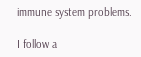immune system problems.

I follow a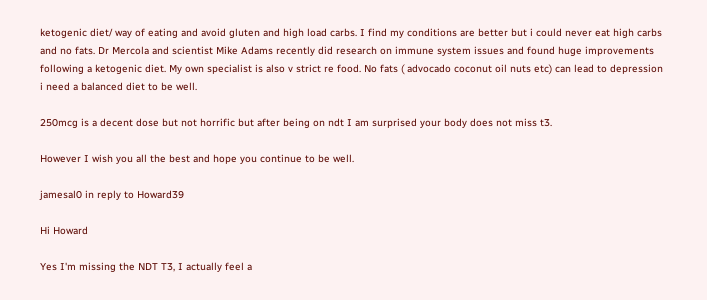ketogenic diet/ way of eating and avoid gluten and high load carbs. I find my conditions are better but i could never eat high carbs and no fats. Dr Mercola and scientist Mike Adams recently did research on immune system issues and found huge improvements following a ketogenic diet. My own specialist is also v strict re food. No fats ( advocado coconut oil nuts etc) can lead to depression i need a balanced diet to be well.

250mcg is a decent dose but not horrific but after being on ndt I am surprised your body does not miss t3.

However I wish you all the best and hope you continue to be well.

jamesal0 in reply to Howard39

Hi Howard

Yes I'm missing the NDT T3, I actually feel a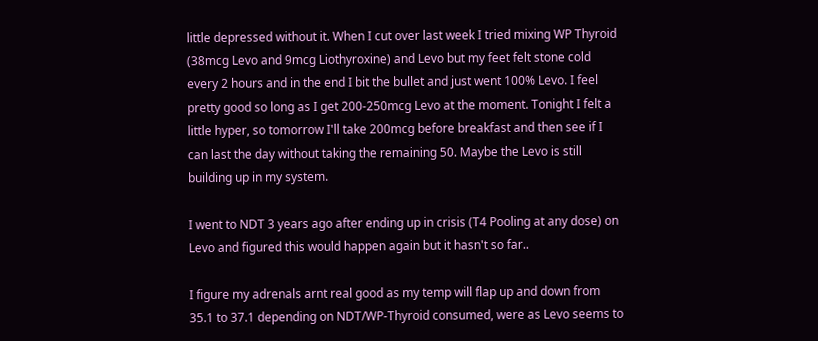little depressed without it. When I cut over last week I tried mixing WP Thyroid (38mcg Levo and 9mcg Liothyroxine) and Levo but my feet felt stone cold every 2 hours and in the end I bit the bullet and just went 100% Levo. I feel pretty good so long as I get 200-250mcg Levo at the moment. Tonight I felt a little hyper, so tomorrow I'll take 200mcg before breakfast and then see if I can last the day without taking the remaining 50. Maybe the Levo is still building up in my system.

I went to NDT 3 years ago after ending up in crisis (T4 Pooling at any dose) on Levo and figured this would happen again but it hasn't so far..

I figure my adrenals arnt real good as my temp will flap up and down from 35.1 to 37.1 depending on NDT/WP-Thyroid consumed, were as Levo seems to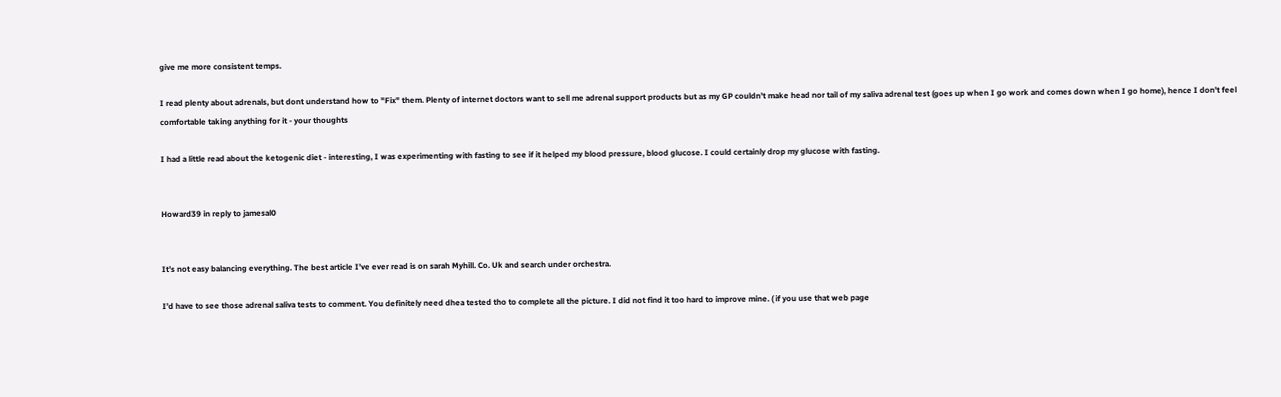give me more consistent temps.

I read plenty about adrenals, but dont understand how to "Fix" them. Plenty of internet doctors want to sell me adrenal support products but as my GP couldn't make head nor tail of my saliva adrenal test (goes up when I go work and comes down when I go home), hence I don't feel comfortable taking anything for it - your thoughts

I had a little read about the ketogenic diet - interesting, I was experimenting with fasting to see if it helped my blood pressure, blood glucose. I could certainly drop my glucose with fasting.


Howard39 in reply to jamesal0


It’s not easy balancing everything. The best article I’ve ever read is on sarah Myhill. Co. Uk and search under orchestra.

I’d have to see those adrenal saliva tests to comment. You definitely need dhea tested tho to complete all the picture. I did not find it too hard to improve mine. ( if you use that web page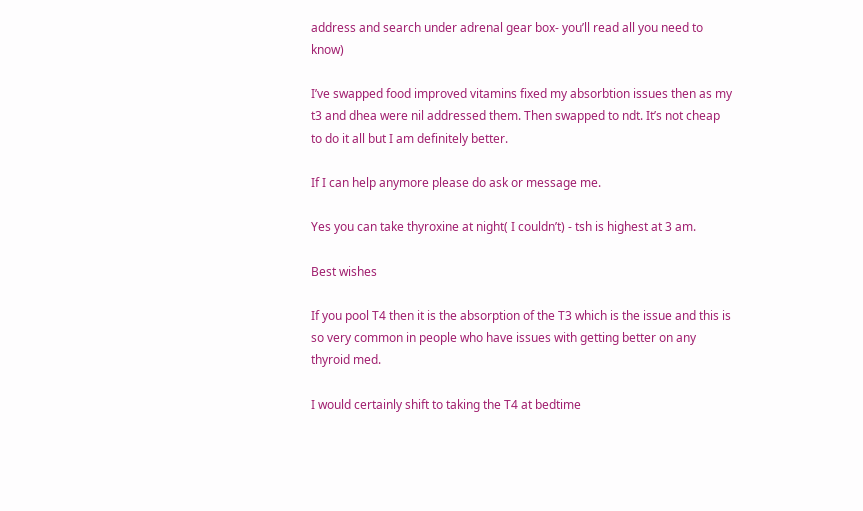address and search under adrenal gear box- you’ll read all you need to know)

I’ve swapped food improved vitamins fixed my absorbtion issues then as my t3 and dhea were nil addressed them. Then swapped to ndt. It’s not cheap to do it all but I am definitely better.

If I can help anymore please do ask or message me.

Yes you can take thyroxine at night( I couldn’t) - tsh is highest at 3 am.

Best wishes

If you pool T4 then it is the absorption of the T3 which is the issue and this is so very common in people who have issues with getting better on any thyroid med.

I would certainly shift to taking the T4 at bedtime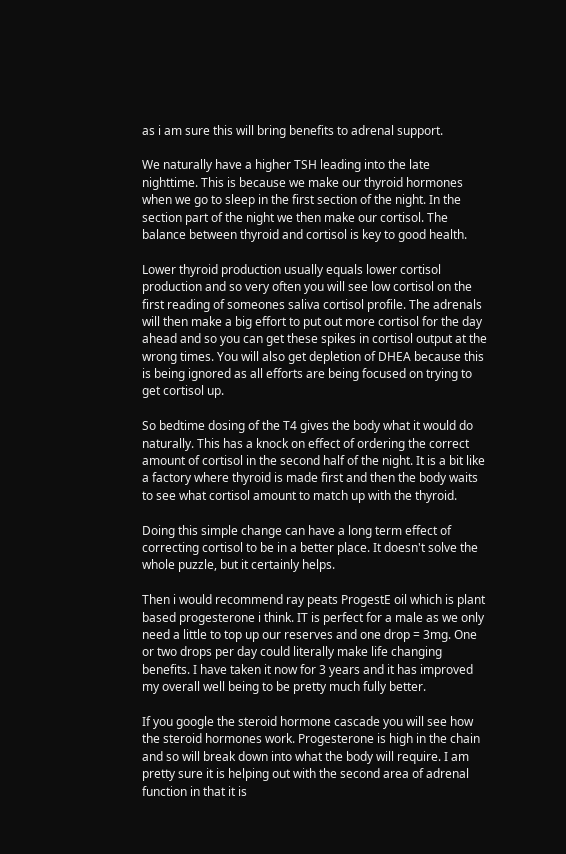as i am sure this will bring benefits to adrenal support.

We naturally have a higher TSH leading into the late nighttime. This is because we make our thyroid hormones when we go to sleep in the first section of the night. In the section part of the night we then make our cortisol. The balance between thyroid and cortisol is key to good health.

Lower thyroid production usually equals lower cortisol production and so very often you will see low cortisol on the first reading of someones saliva cortisol profile. The adrenals will then make a big effort to put out more cortisol for the day ahead and so you can get these spikes in cortisol output at the wrong times. You will also get depletion of DHEA because this is being ignored as all efforts are being focused on trying to get cortisol up.

So bedtime dosing of the T4 gives the body what it would do naturally. This has a knock on effect of ordering the correct amount of cortisol in the second half of the night. It is a bit like a factory where thyroid is made first and then the body waits to see what cortisol amount to match up with the thyroid.

Doing this simple change can have a long term effect of correcting cortisol to be in a better place. It doesn't solve the whole puzzle, but it certainly helps.

Then i would recommend ray peats ProgestE oil which is plant based progesterone i think. IT is perfect for a male as we only need a little to top up our reserves and one drop = 3mg. One or two drops per day could literally make life changing benefits. I have taken it now for 3 years and it has improved my overall well being to be pretty much fully better.

If you google the steroid hormone cascade you will see how the steroid hormones work. Progesterone is high in the chain and so will break down into what the body will require. I am pretty sure it is helping out with the second area of adrenal function in that it is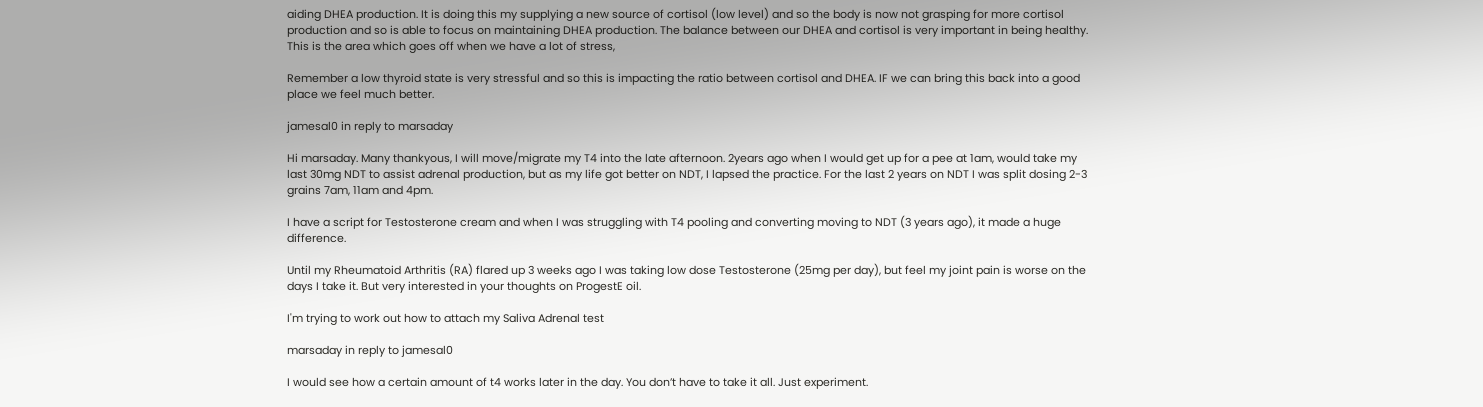aiding DHEA production. It is doing this my supplying a new source of cortisol (low level) and so the body is now not grasping for more cortisol production and so is able to focus on maintaining DHEA production. The balance between our DHEA and cortisol is very important in being healthy. This is the area which goes off when we have a lot of stress,

Remember a low thyroid state is very stressful and so this is impacting the ratio between cortisol and DHEA. IF we can bring this back into a good place we feel much better.

jamesal0 in reply to marsaday

Hi marsaday. Many thankyous, I will move/migrate my T4 into the late afternoon. 2years ago when I would get up for a pee at 1am, would take my last 30mg NDT to assist adrenal production, but as my life got better on NDT, I lapsed the practice. For the last 2 years on NDT I was split dosing 2-3 grains 7am, 11am and 4pm.

I have a script for Testosterone cream and when I was struggling with T4 pooling and converting moving to NDT (3 years ago), it made a huge difference.

Until my Rheumatoid Arthritis (RA) flared up 3 weeks ago I was taking low dose Testosterone (25mg per day), but feel my joint pain is worse on the days I take it. But very interested in your thoughts on ProgestE oil.

I'm trying to work out how to attach my Saliva Adrenal test

marsaday in reply to jamesal0

I would see how a certain amount of t4 works later in the day. You don’t have to take it all. Just experiment.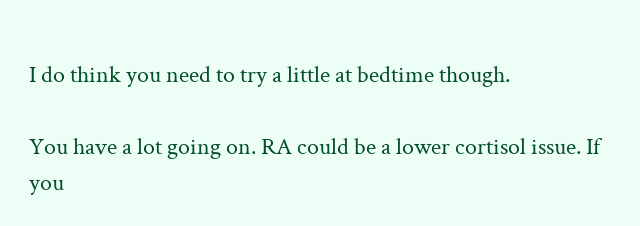I do think you need to try a little at bedtime though.

You have a lot going on. RA could be a lower cortisol issue. If you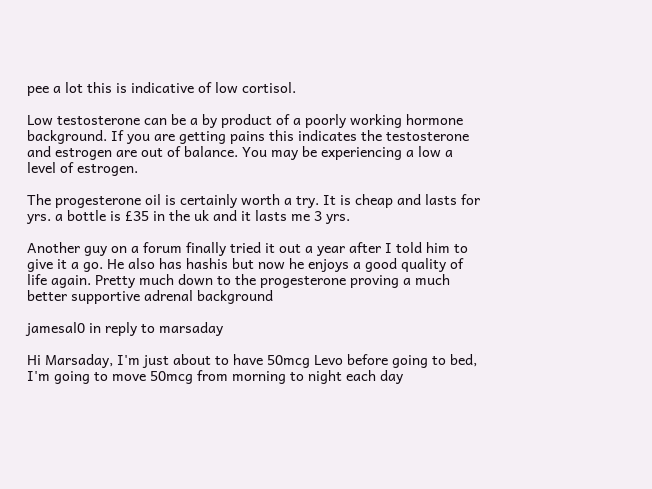pee a lot this is indicative of low cortisol.

Low testosterone can be a by product of a poorly working hormone background. If you are getting pains this indicates the testosterone and estrogen are out of balance. You may be experiencing a low a level of estrogen.

The progesterone oil is certainly worth a try. It is cheap and lasts for yrs. a bottle is £35 in the uk and it lasts me 3 yrs.

Another guy on a forum finally tried it out a year after I told him to give it a go. He also has hashis but now he enjoys a good quality of life again. Pretty much down to the progesterone proving a much better supportive adrenal background

jamesal0 in reply to marsaday

Hi Marsaday, I'm just about to have 50mcg Levo before going to bed, I'm going to move 50mcg from morning to night each day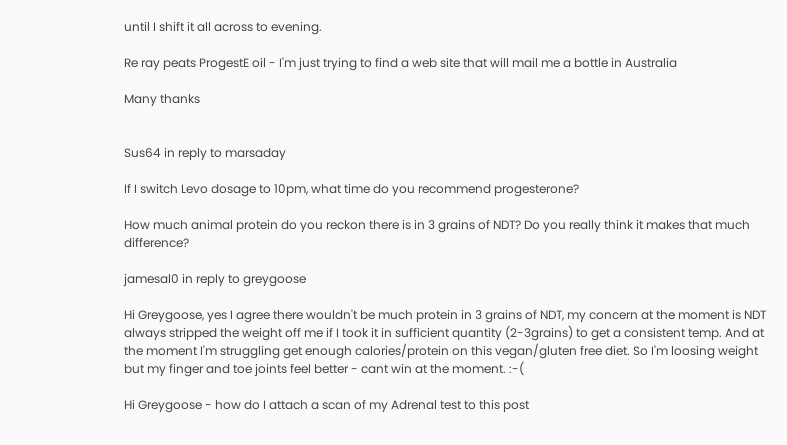until I shift it all across to evening.

Re ray peats ProgestE oil - I'm just trying to find a web site that will mail me a bottle in Australia

Many thanks


Sus64 in reply to marsaday

If I switch Levo dosage to 10pm, what time do you recommend progesterone?

How much animal protein do you reckon there is in 3 grains of NDT? Do you really think it makes that much difference?

jamesal0 in reply to greygoose

Hi Greygoose, yes I agree there wouldn't be much protein in 3 grains of NDT, my concern at the moment is NDT always stripped the weight off me if I took it in sufficient quantity (2-3grains) to get a consistent temp. And at the moment I'm struggling get enough calories/protein on this vegan/gluten free diet. So I'm loosing weight but my finger and toe joints feel better - cant win at the moment. :-(

Hi Greygoose - how do I attach a scan of my Adrenal test to this post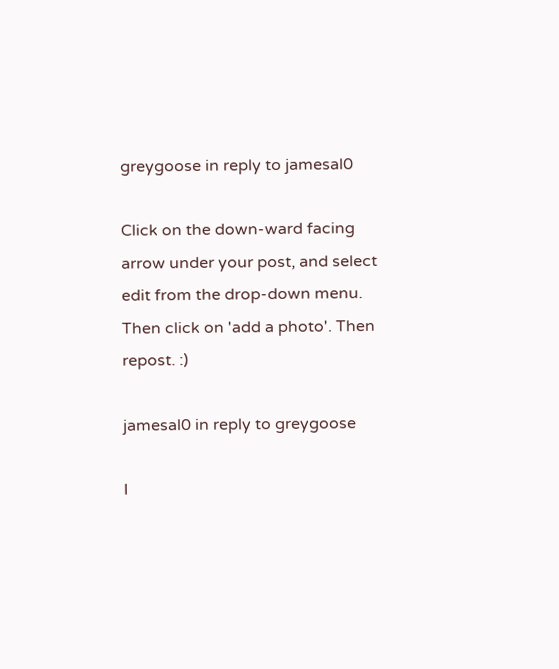greygoose in reply to jamesal0

Click on the down-ward facing arrow under your post, and select edit from the drop-down menu. Then click on 'add a photo'. Then repost. :)

jamesal0 in reply to greygoose

I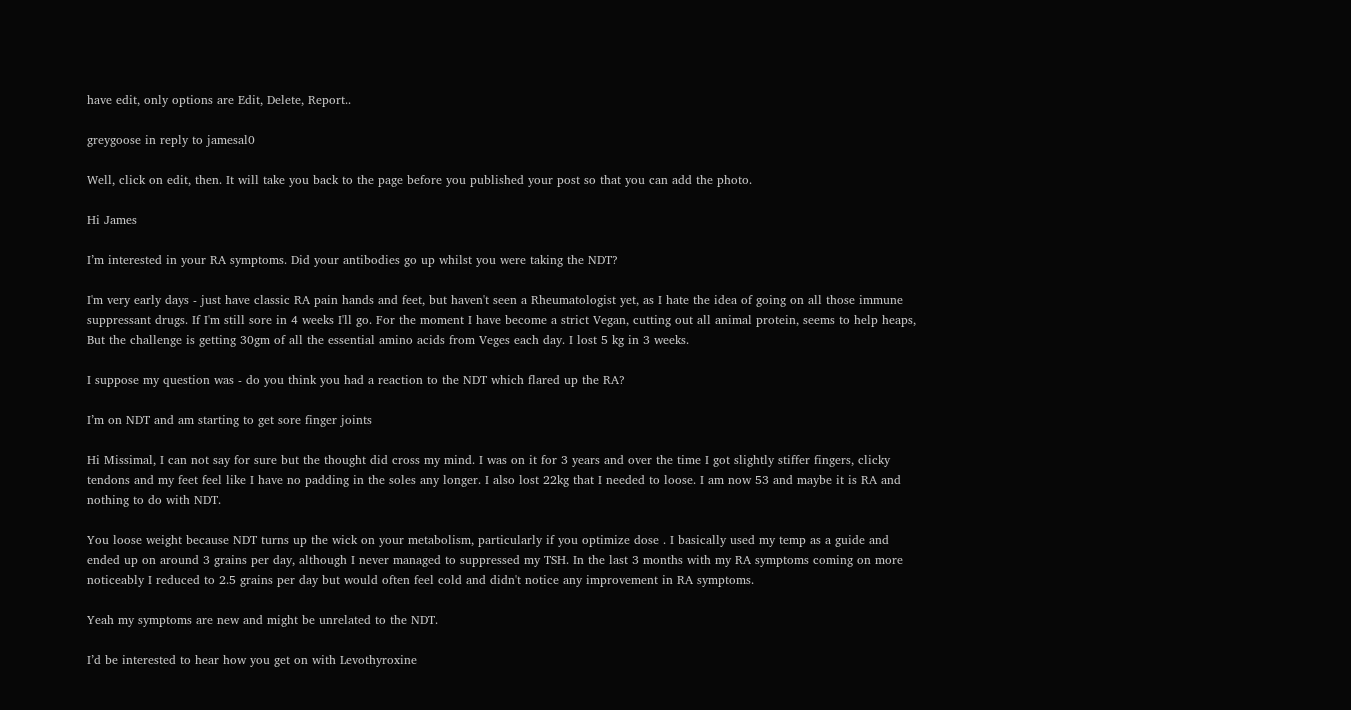have edit, only options are Edit, Delete, Report..

greygoose in reply to jamesal0

Well, click on edit, then. It will take you back to the page before you published your post so that you can add the photo.

Hi James

I’m interested in your RA symptoms. Did your antibodies go up whilst you were taking the NDT?

I'm very early days - just have classic RA pain hands and feet, but haven't seen a Rheumatologist yet, as I hate the idea of going on all those immune suppressant drugs. If I'm still sore in 4 weeks I'll go. For the moment I have become a strict Vegan, cutting out all animal protein, seems to help heaps, But the challenge is getting 30gm of all the essential amino acids from Veges each day. I lost 5 kg in 3 weeks.

I suppose my question was - do you think you had a reaction to the NDT which flared up the RA?

I’m on NDT and am starting to get sore finger joints

Hi Missimal, I can not say for sure but the thought did cross my mind. I was on it for 3 years and over the time I got slightly stiffer fingers, clicky tendons and my feet feel like I have no padding in the soles any longer. I also lost 22kg that I needed to loose. I am now 53 and maybe it is RA and nothing to do with NDT.

You loose weight because NDT turns up the wick on your metabolism, particularly if you optimize dose . I basically used my temp as a guide and ended up on around 3 grains per day, although I never managed to suppressed my TSH. In the last 3 months with my RA symptoms coming on more noticeably I reduced to 2.5 grains per day but would often feel cold and didn't notice any improvement in RA symptoms.

Yeah my symptoms are new and might be unrelated to the NDT.

I’d be interested to hear how you get on with Levothyroxine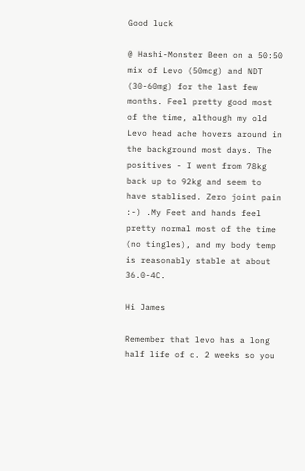Good luck

@ Hashi-Monster Been on a 50:50 mix of Levo (50mcg) and NDT (30-60mg) for the last few months. Feel pretty good most of the time, although my old Levo head ache hovers around in the background most days. The positives - I went from 78kg back up to 92kg and seem to have stablised. Zero joint pain :-) .My Feet and hands feel pretty normal most of the time (no tingles), and my body temp is reasonably stable at about 36.0-4C.

Hi James

Remember that levo has a long half life of c. 2 weeks so you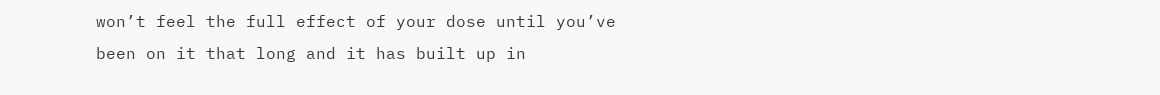won’t feel the full effect of your dose until you’ve been on it that long and it has built up in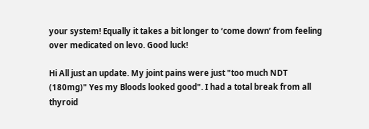your system! Equally it takes a bit longer to ‘come down’ from feeling over medicated on levo. Good luck!

Hi All just an update. My joint pains were just "too much NDT (180mg)" Yes my Bloods looked good". I had a total break from all thyroid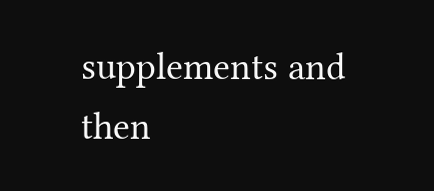supplements and then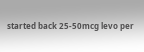started back 25-50mcg levo per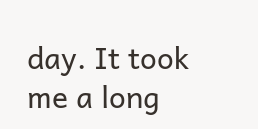day. It took me a long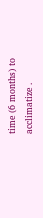time (6 months) to acclimatize .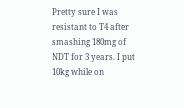Pretty sure I was resistant to T4 after smashing 180mg of NDT for 3 years. I put 10kg while on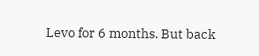Levo for 6 months. But back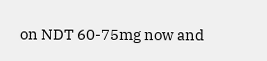on NDT 60-75mg now and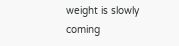weight is slowly coming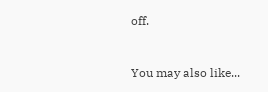off.



You may also like...